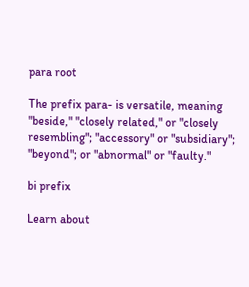para root

The prefix para- is versatile, meaning "beside," "closely related," or "closely resembling"; "accessory" or "subsidiary"; "beyond"; or "abnormal" or "faulty."

bi prefix

Learn about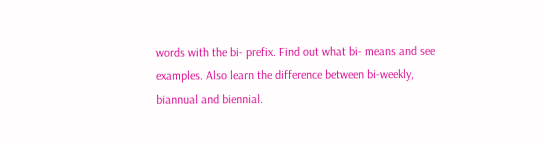words with the bi- prefix. Find out what bi- means and see examples. Also learn the difference between bi-weekly, biannual and biennial.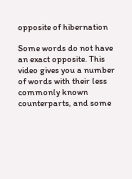opposite of hibernation

Some words do not have an exact opposite. This video gives you a number of words with their less commonly known counterparts, and some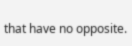that have no opposite.